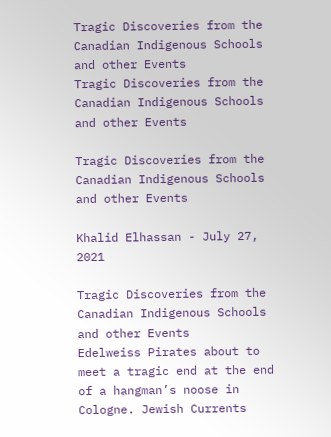Tragic Discoveries from the Canadian Indigenous Schools and other Events
Tragic Discoveries from the Canadian Indigenous Schools and other Events

Tragic Discoveries from the Canadian Indigenous Schools and other Events

Khalid Elhassan - July 27, 2021

Tragic Discoveries from the Canadian Indigenous Schools and other Events
Edelweiss Pirates about to meet a tragic end at the end of a hangman’s noose in Cologne. Jewish Currents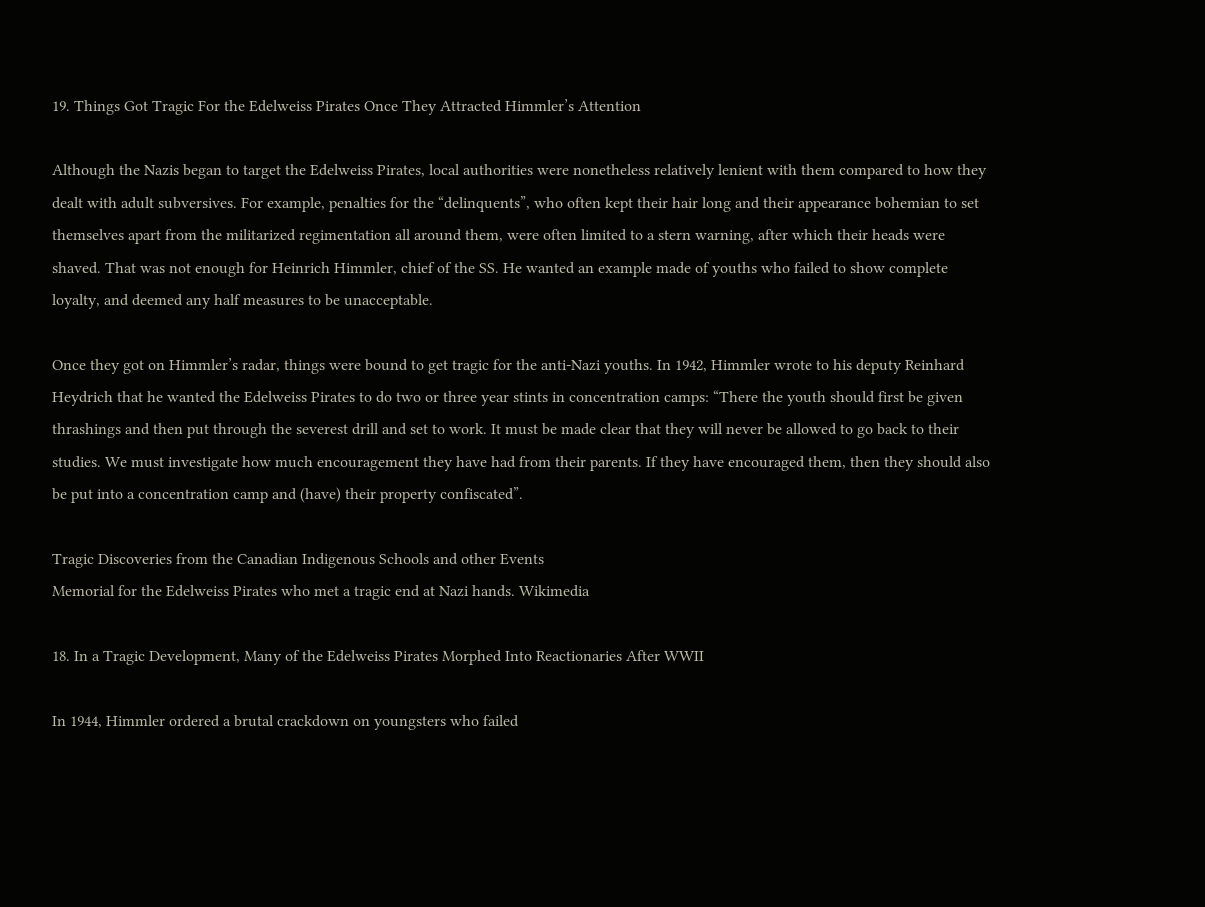19. Things Got Tragic For the Edelweiss Pirates Once They Attracted Himmler’s Attention

Although the Nazis began to target the Edelweiss Pirates, local authorities were nonetheless relatively lenient with them compared to how they dealt with adult subversives. For example, penalties for the “delinquents”, who often kept their hair long and their appearance bohemian to set themselves apart from the militarized regimentation all around them, were often limited to a stern warning, after which their heads were shaved. That was not enough for Heinrich Himmler, chief of the SS. He wanted an example made of youths who failed to show complete loyalty, and deemed any half measures to be unacceptable.

Once they got on Himmler’s radar, things were bound to get tragic for the anti-Nazi youths. In 1942, Himmler wrote to his deputy Reinhard Heydrich that he wanted the Edelweiss Pirates to do two or three year stints in concentration camps: “There the youth should first be given thrashings and then put through the severest drill and set to work. It must be made clear that they will never be allowed to go back to their studies. We must investigate how much encouragement they have had from their parents. If they have encouraged them, then they should also be put into a concentration camp and (have) their property confiscated”.

Tragic Discoveries from the Canadian Indigenous Schools and other Events
Memorial for the Edelweiss Pirates who met a tragic end at Nazi hands. Wikimedia

18. In a Tragic Development, Many of the Edelweiss Pirates Morphed Into Reactionaries After WWII

In 1944, Himmler ordered a brutal crackdown on youngsters who failed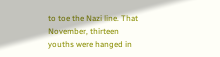to toe the Nazi line. That November, thirteen youths were hanged in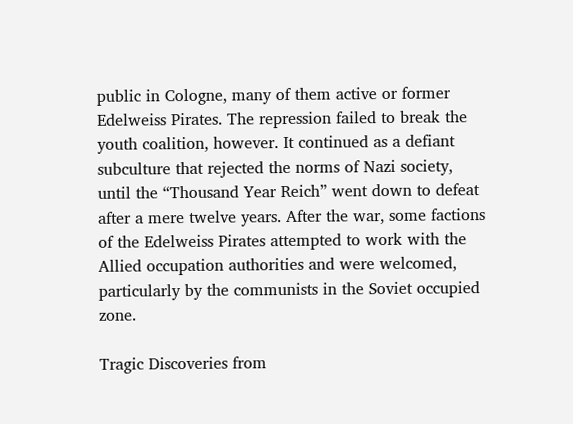public in Cologne, many of them active or former Edelweiss Pirates. The repression failed to break the youth coalition, however. It continued as a defiant subculture that rejected the norms of Nazi society, until the “Thousand Year Reich” went down to defeat after a mere twelve years. After the war, some factions of the Edelweiss Pirates attempted to work with the Allied occupation authorities and were welcomed, particularly by the communists in the Soviet occupied zone.

Tragic Discoveries from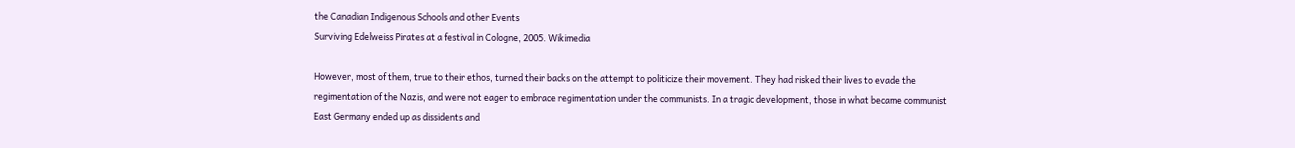the Canadian Indigenous Schools and other Events
Surviving Edelweiss Pirates at a festival in Cologne, 2005. Wikimedia

However, most of them, true to their ethos, turned their backs on the attempt to politicize their movement. They had risked their lives to evade the regimentation of the Nazis, and were not eager to embrace regimentation under the communists. In a tragic development, those in what became communist East Germany ended up as dissidents and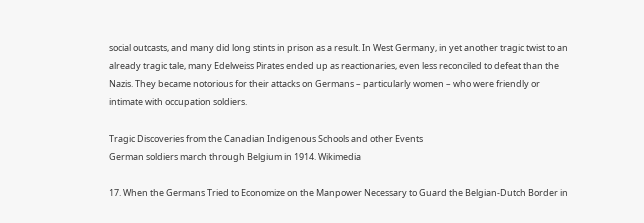social outcasts, and many did long stints in prison as a result. In West Germany, in yet another tragic twist to an already tragic tale, many Edelweiss Pirates ended up as reactionaries, even less reconciled to defeat than the Nazis. They became notorious for their attacks on Germans – particularly women – who were friendly or intimate with occupation soldiers.

Tragic Discoveries from the Canadian Indigenous Schools and other Events
German soldiers march through Belgium in 1914. Wikimedia

17. When the Germans Tried to Economize on the Manpower Necessary to Guard the Belgian-Dutch Border in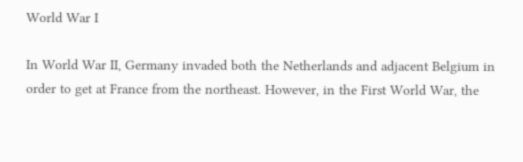World War I

In World War II, Germany invaded both the Netherlands and adjacent Belgium in order to get at France from the northeast. However, in the First World War, the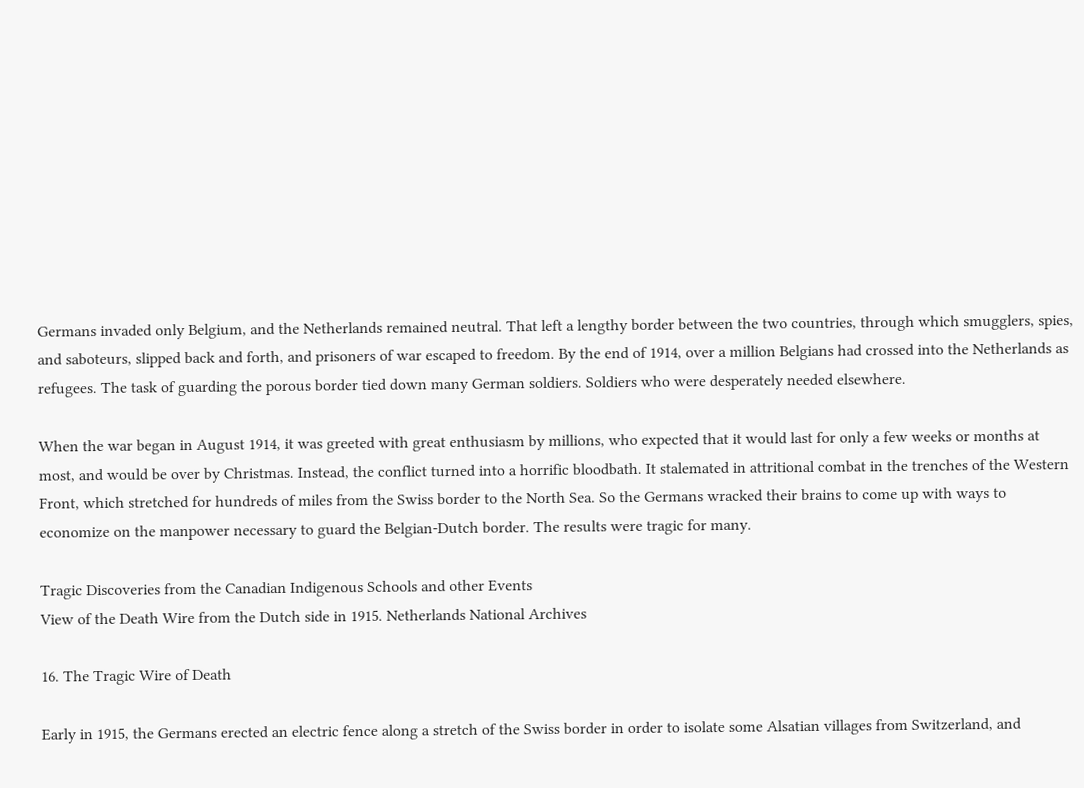Germans invaded only Belgium, and the Netherlands remained neutral. That left a lengthy border between the two countries, through which smugglers, spies, and saboteurs, slipped back and forth, and prisoners of war escaped to freedom. By the end of 1914, over a million Belgians had crossed into the Netherlands as refugees. The task of guarding the porous border tied down many German soldiers. Soldiers who were desperately needed elsewhere.

When the war began in August 1914, it was greeted with great enthusiasm by millions, who expected that it would last for only a few weeks or months at most, and would be over by Christmas. Instead, the conflict turned into a horrific bloodbath. It stalemated in attritional combat in the trenches of the Western Front, which stretched for hundreds of miles from the Swiss border to the North Sea. So the Germans wracked their brains to come up with ways to economize on the manpower necessary to guard the Belgian-Dutch border. The results were tragic for many.

Tragic Discoveries from the Canadian Indigenous Schools and other Events
View of the Death Wire from the Dutch side in 1915. Netherlands National Archives

16. The Tragic Wire of Death

Early in 1915, the Germans erected an electric fence along a stretch of the Swiss border in order to isolate some Alsatian villages from Switzerland, and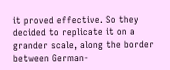it proved effective. So they decided to replicate it on a grander scale, along the border between German-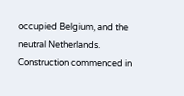occupied Belgium, and the neutral Netherlands. Construction commenced in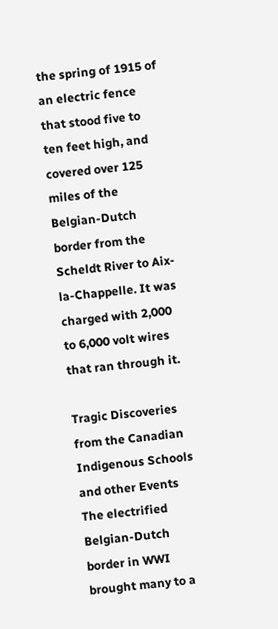the spring of 1915 of an electric fence that stood five to ten feet high, and covered over 125 miles of the Belgian-Dutch border from the Scheldt River to Aix-la-Chappelle. It was charged with 2,000 to 6,000 volt wires that ran through it.

Tragic Discoveries from the Canadian Indigenous Schools and other Events
The electrified Belgian-Dutch border in WWI brought many to a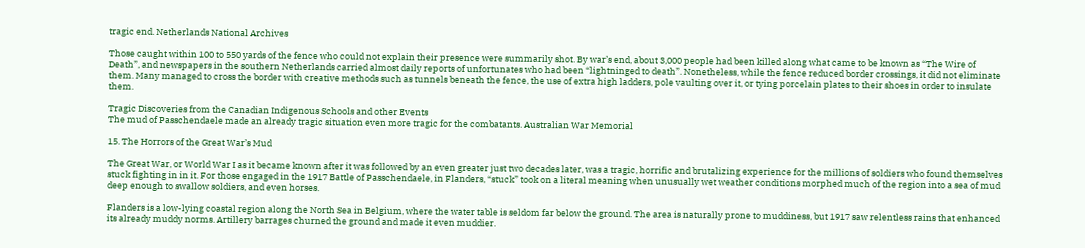tragic end. Netherlands National Archives

Those caught within 100 to 550 yards of the fence who could not explain their presence were summarily shot. By war’s end, about 3,000 people had been killed along what came to be known as “The Wire of Death”, and newspapers in the southern Netherlands carried almost daily reports of unfortunates who had been “lightninged to death”. Nonetheless, while the fence reduced border crossings, it did not eliminate them. Many managed to cross the border with creative methods such as tunnels beneath the fence, the use of extra high ladders, pole vaulting over it, or tying porcelain plates to their shoes in order to insulate them.

Tragic Discoveries from the Canadian Indigenous Schools and other Events
The mud of Passchendaele made an already tragic situation even more tragic for the combatants. Australian War Memorial

15. The Horrors of the Great War’s Mud

The Great War, or World War I as it became known after it was followed by an even greater just two decades later, was a tragic, horrific and brutalizing experience for the millions of soldiers who found themselves stuck fighting in in it. For those engaged in the 1917 Battle of Passchendaele, in Flanders, “stuck” took on a literal meaning when unusually wet weather conditions morphed much of the region into a sea of mud deep enough to swallow soldiers, and even horses.

Flanders is a low-lying coastal region along the North Sea in Belgium, where the water table is seldom far below the ground. The area is naturally prone to muddiness, but 1917 saw relentless rains that enhanced its already muddy norms. Artillery barrages churned the ground and made it even muddier.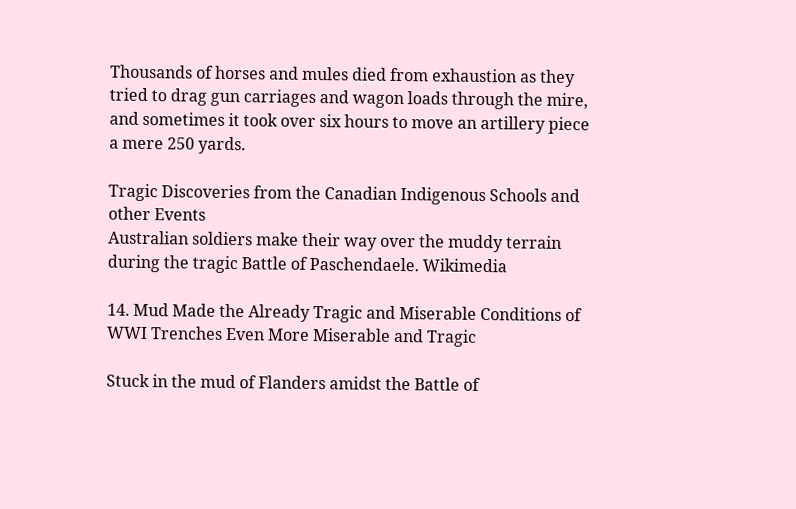Thousands of horses and mules died from exhaustion as they tried to drag gun carriages and wagon loads through the mire, and sometimes it took over six hours to move an artillery piece a mere 250 yards.

Tragic Discoveries from the Canadian Indigenous Schools and other Events
Australian soldiers make their way over the muddy terrain during the tragic Battle of Paschendaele. Wikimedia

14. Mud Made the Already Tragic and Miserable Conditions of WWI Trenches Even More Miserable and Tragic

Stuck in the mud of Flanders amidst the Battle of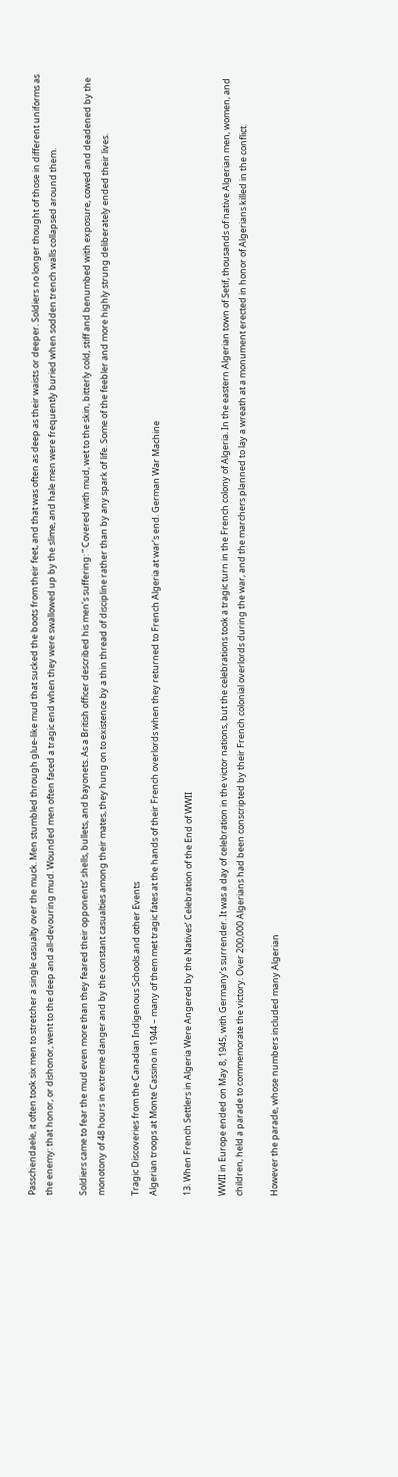Passchendaele, it often took six men to stretcher a single casualty over the muck. Men stumbled through glue-like mud that sucked the boots from their feet, and that was often as deep as their waists or deeper. Soldiers no longer thought of those in different uniforms as the enemy: that honor, or dishonor, went to the deep and all-devouring mud. Wounded men often faced a tragic end when they were swallowed up by the slime, and hale men were frequently buried when sodden trench walls collapsed around them.

Soldiers came to fear the mud even more than they feared their opponents’ shells, bullets, and bayonets. As a British officer described his men’s suffering: ” Covered with mud, wet to the skin, bitterly cold, stiff and benumbed with exposure, cowed and deadened by the monotony of 48 hours in extreme danger and by the constant casualties among their mates, they hung on to existence by a thin thread of discipline rather than by any spark of life. Some of the feebler and more highly strung deliberately ended their lives.

Tragic Discoveries from the Canadian Indigenous Schools and other Events
Algerian troops at Monte Cassino in 1944 – many of them met tragic fates at the hands of their French overlords when they returned to French Algeria at war’s end. German War Machine

13. When French Settlers in Algeria Were Angered by the Natives’ Celebration of the End of WWII

WWII in Europe ended on May 8, 1945, with Germany’s surrender. It was a day of celebration in the victor nations, but the celebrations took a tragic turn in the French colony of Algeria. In the eastern Algerian town of Setif, thousands of native Algerian men, women, and children, held a parade to commemorate the victory. Over 200,000 Algerians had been conscripted by their French colonial overlords during the war, and the marchers planned to lay a wreath at a monument erected in honor of Algerians killed in the conflict.

However the parade, whose numbers included many Algerian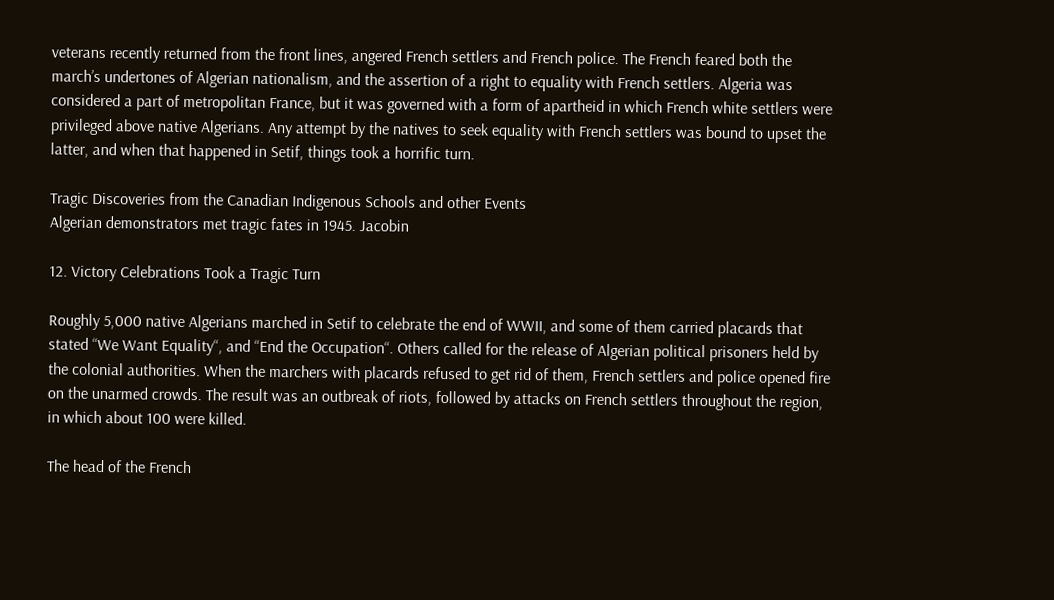veterans recently returned from the front lines, angered French settlers and French police. The French feared both the march’s undertones of Algerian nationalism, and the assertion of a right to equality with French settlers. Algeria was considered a part of metropolitan France, but it was governed with a form of apartheid in which French white settlers were privileged above native Algerians. Any attempt by the natives to seek equality with French settlers was bound to upset the latter, and when that happened in Setif, things took a horrific turn.

Tragic Discoveries from the Canadian Indigenous Schools and other Events
Algerian demonstrators met tragic fates in 1945. Jacobin

12. Victory Celebrations Took a Tragic Turn

Roughly 5,000 native Algerians marched in Setif to celebrate the end of WWII, and some of them carried placards that stated “We Want Equality“, and “End the Occupation“. Others called for the release of Algerian political prisoners held by the colonial authorities. When the marchers with placards refused to get rid of them, French settlers and police opened fire on the unarmed crowds. The result was an outbreak of riots, followed by attacks on French settlers throughout the region, in which about 100 were killed.

The head of the French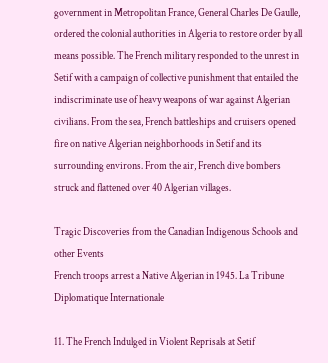government in Metropolitan France, General Charles De Gaulle, ordered the colonial authorities in Algeria to restore order by all means possible. The French military responded to the unrest in Setif with a campaign of collective punishment that entailed the indiscriminate use of heavy weapons of war against Algerian civilians. From the sea, French battleships and cruisers opened fire on native Algerian neighborhoods in Setif and its surrounding environs. From the air, French dive bombers struck and flattened over 40 Algerian villages.

Tragic Discoveries from the Canadian Indigenous Schools and other Events
French troops arrest a Native Algerian in 1945. La Tribune Diplomatique Internationale

11. The French Indulged in Violent Reprisals at Setif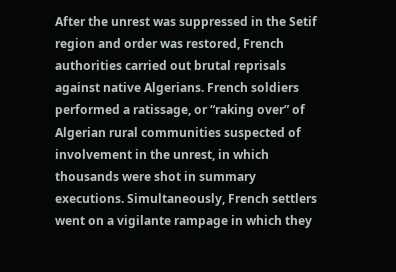After the unrest was suppressed in the Setif region and order was restored, French authorities carried out brutal reprisals against native Algerians. French soldiers performed a ratissage, or “raking over” of Algerian rural communities suspected of involvement in the unrest, in which thousands were shot in summary executions. Simultaneously, French settlers went on a vigilante rampage in which they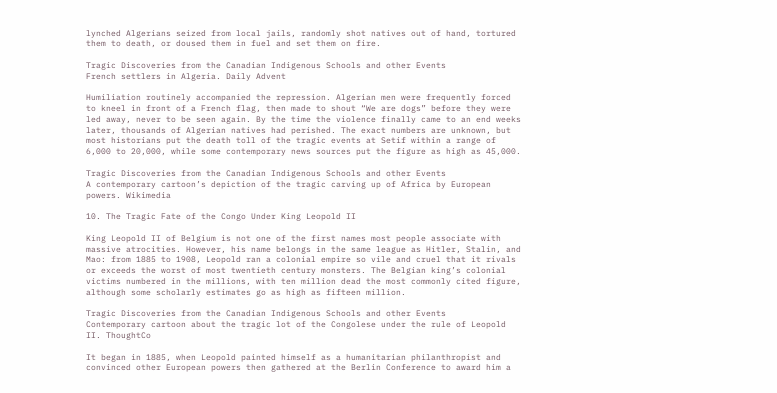lynched Algerians seized from local jails, randomly shot natives out of hand, tortured them to death, or doused them in fuel and set them on fire.

Tragic Discoveries from the Canadian Indigenous Schools and other Events
French settlers in Algeria. Daily Advent

Humiliation routinely accompanied the repression. Algerian men were frequently forced to kneel in front of a French flag, then made to shout “We are dogs” before they were led away, never to be seen again. By the time the violence finally came to an end weeks later, thousands of Algerian natives had perished. The exact numbers are unknown, but most historians put the death toll of the tragic events at Setif within a range of 6,000 to 20,000, while some contemporary news sources put the figure as high as 45,000.

Tragic Discoveries from the Canadian Indigenous Schools and other Events
A contemporary cartoon’s depiction of the tragic carving up of Africa by European powers. Wikimedia

10. The Tragic Fate of the Congo Under King Leopold II

King Leopold II of Belgium is not one of the first names most people associate with massive atrocities. However, his name belongs in the same league as Hitler, Stalin, and Mao: from 1885 to 1908, Leopold ran a colonial empire so vile and cruel that it rivals or exceeds the worst of most twentieth century monsters. The Belgian king’s colonial victims numbered in the millions, with ten million dead the most commonly cited figure, although some scholarly estimates go as high as fifteen million.

Tragic Discoveries from the Canadian Indigenous Schools and other Events
Contemporary cartoon about the tragic lot of the Congolese under the rule of Leopold II. ThoughtCo

It began in 1885, when Leopold painted himself as a humanitarian philanthropist and convinced other European powers then gathered at the Berlin Conference to award him a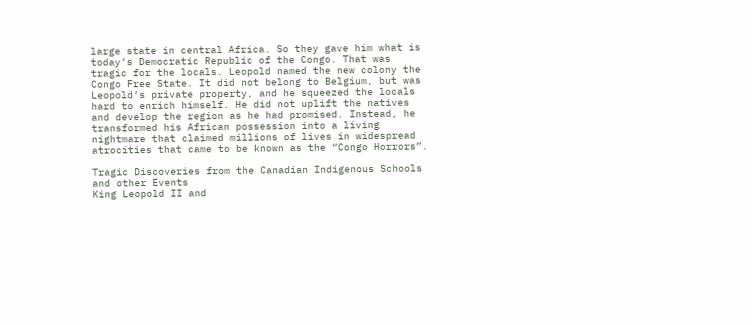large state in central Africa. So they gave him what is today’s Democratic Republic of the Congo. That was tragic for the locals. Leopold named the new colony the Congo Free State. It did not belong to Belgium, but was Leopold’s private property, and he squeezed the locals hard to enrich himself. He did not uplift the natives and develop the region as he had promised. Instead, he transformed his African possession into a living nightmare that claimed millions of lives in widespread atrocities that came to be known as the “Congo Horrors”.

Tragic Discoveries from the Canadian Indigenous Schools and other Events
King Leopold II and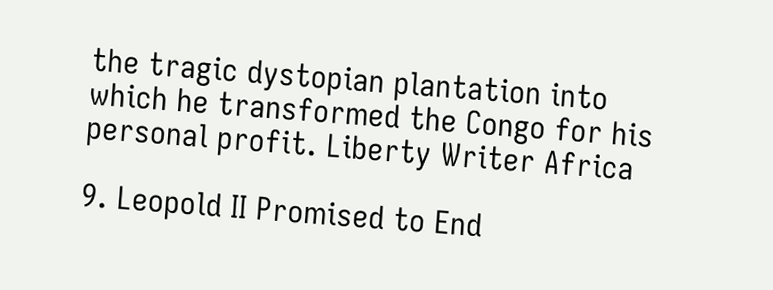the tragic dystopian plantation into which he transformed the Congo for his personal profit. Liberty Writer Africa

9. Leopold II Promised to End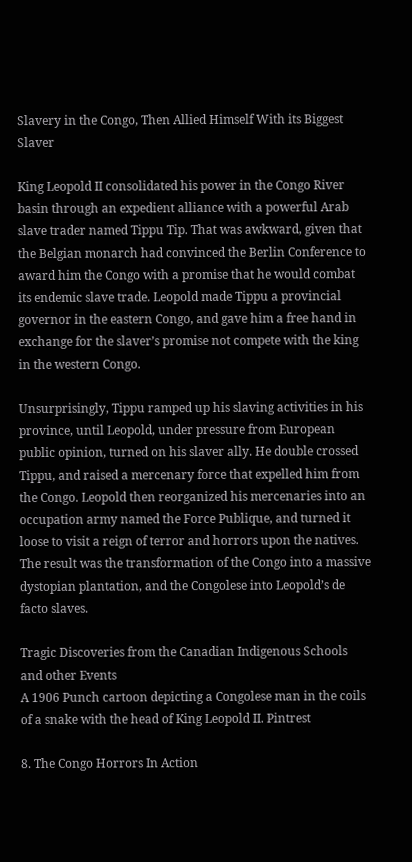Slavery in the Congo, Then Allied Himself With its Biggest Slaver

King Leopold II consolidated his power in the Congo River basin through an expedient alliance with a powerful Arab slave trader named Tippu Tip. That was awkward, given that the Belgian monarch had convinced the Berlin Conference to award him the Congo with a promise that he would combat its endemic slave trade. Leopold made Tippu a provincial governor in the eastern Congo, and gave him a free hand in exchange for the slaver’s promise not compete with the king in the western Congo.

Unsurprisingly, Tippu ramped up his slaving activities in his province, until Leopold, under pressure from European public opinion, turned on his slaver ally. He double crossed Tippu, and raised a mercenary force that expelled him from the Congo. Leopold then reorganized his mercenaries into an occupation army named the Force Publique, and turned it loose to visit a reign of terror and horrors upon the natives. The result was the transformation of the Congo into a massive dystopian plantation, and the Congolese into Leopold’s de facto slaves.

Tragic Discoveries from the Canadian Indigenous Schools and other Events
A 1906 Punch cartoon depicting a Congolese man in the coils of a snake with the head of King Leopold II. Pintrest

8. The Congo Horrors In Action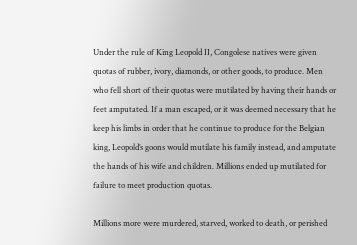Under the rule of King Leopold II, Congolese natives were given quotas of rubber, ivory, diamonds, or other goods, to produce. Men who fell short of their quotas were mutilated by having their hands or feet amputated. If a man escaped, or it was deemed necessary that he keep his limbs in order that he continue to produce for the Belgian king, Leopold’s goons would mutilate his family instead, and amputate the hands of his wife and children. Millions ended up mutilated for failure to meet production quotas.

Millions more were murdered, starved, worked to death, or perished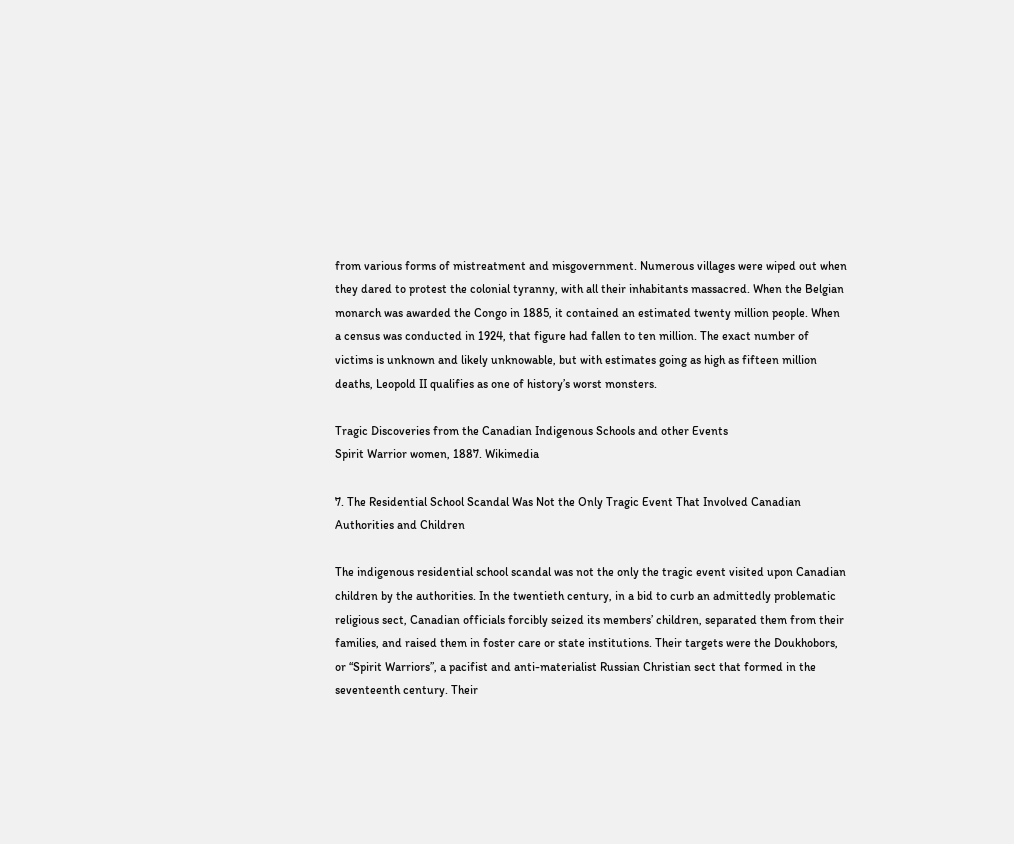from various forms of mistreatment and misgovernment. Numerous villages were wiped out when they dared to protest the colonial tyranny, with all their inhabitants massacred. When the Belgian monarch was awarded the Congo in 1885, it contained an estimated twenty million people. When a census was conducted in 1924, that figure had fallen to ten million. The exact number of victims is unknown and likely unknowable, but with estimates going as high as fifteen million deaths, Leopold II qualifies as one of history’s worst monsters.

Tragic Discoveries from the Canadian Indigenous Schools and other Events
Spirit Warrior women, 1887. Wikimedia

7. The Residential School Scandal Was Not the Only Tragic Event That Involved Canadian Authorities and Children

The indigenous residential school scandal was not the only the tragic event visited upon Canadian children by the authorities. In the twentieth century, in a bid to curb an admittedly problematic religious sect, Canadian officials forcibly seized its members’ children, separated them from their families, and raised them in foster care or state institutions. Their targets were the Doukhobors, or “Spirit Warriors”, a pacifist and anti-materialist Russian Christian sect that formed in the seventeenth century. Their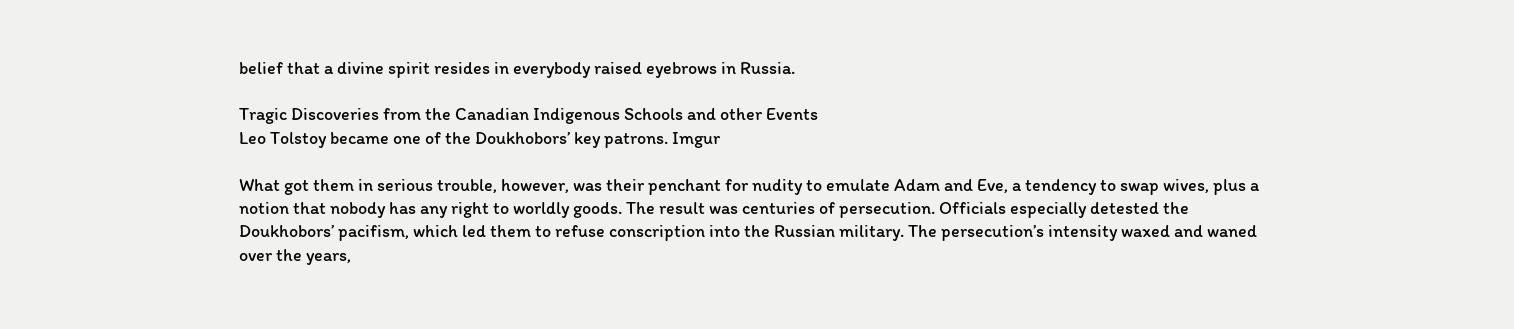belief that a divine spirit resides in everybody raised eyebrows in Russia.

Tragic Discoveries from the Canadian Indigenous Schools and other Events
Leo Tolstoy became one of the Doukhobors’ key patrons. Imgur

What got them in serious trouble, however, was their penchant for nudity to emulate Adam and Eve, a tendency to swap wives, plus a notion that nobody has any right to worldly goods. The result was centuries of persecution. Officials especially detested the Doukhobors’ pacifism, which led them to refuse conscription into the Russian military. The persecution’s intensity waxed and waned over the years,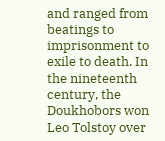and ranged from beatings to imprisonment to exile to death. In the nineteenth century, the Doukhobors won Leo Tolstoy over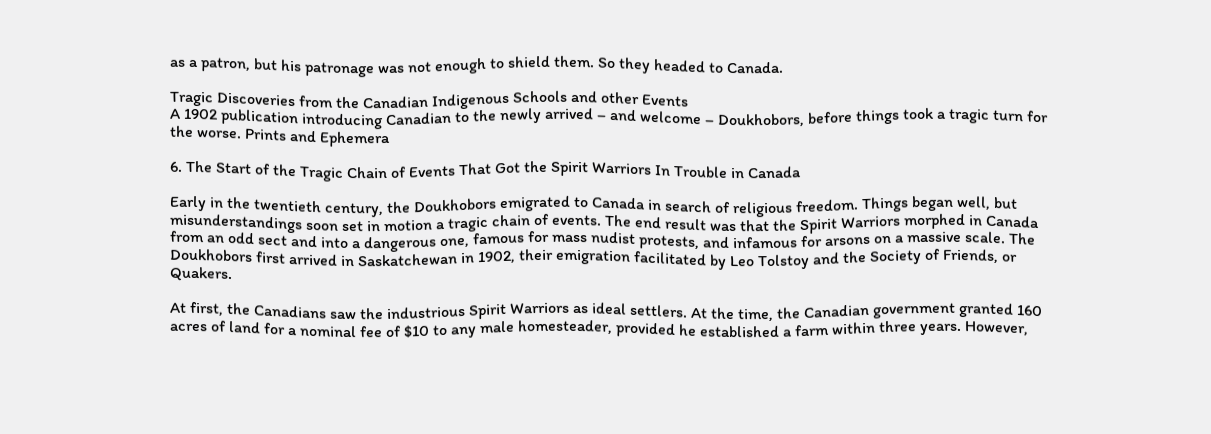as a patron, but his patronage was not enough to shield them. So they headed to Canada.

Tragic Discoveries from the Canadian Indigenous Schools and other Events
A 1902 publication introducing Canadian to the newly arrived – and welcome – Doukhobors, before things took a tragic turn for the worse. Prints and Ephemera

6. The Start of the Tragic Chain of Events That Got the Spirit Warriors In Trouble in Canada

Early in the twentieth century, the Doukhobors emigrated to Canada in search of religious freedom. Things began well, but misunderstandings soon set in motion a tragic chain of events. The end result was that the Spirit Warriors morphed in Canada from an odd sect and into a dangerous one, famous for mass nudist protests, and infamous for arsons on a massive scale. The Doukhobors first arrived in Saskatchewan in 1902, their emigration facilitated by Leo Tolstoy and the Society of Friends, or Quakers.

At first, the Canadians saw the industrious Spirit Warriors as ideal settlers. At the time, the Canadian government granted 160 acres of land for a nominal fee of $10 to any male homesteader, provided he established a farm within three years. However,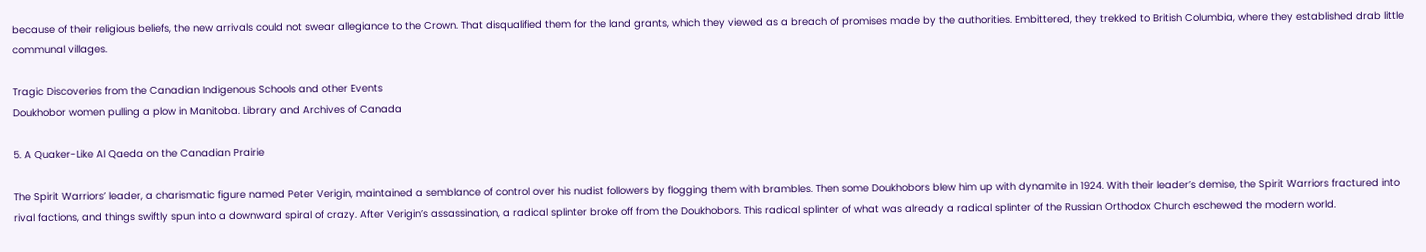because of their religious beliefs, the new arrivals could not swear allegiance to the Crown. That disqualified them for the land grants, which they viewed as a breach of promises made by the authorities. Embittered, they trekked to British Columbia, where they established drab little communal villages.

Tragic Discoveries from the Canadian Indigenous Schools and other Events
Doukhobor women pulling a plow in Manitoba. Library and Archives of Canada

5. A Quaker-Like Al Qaeda on the Canadian Prairie

The Spirit Warriors’ leader, a charismatic figure named Peter Verigin, maintained a semblance of control over his nudist followers by flogging them with brambles. Then some Doukhobors blew him up with dynamite in 1924. With their leader’s demise, the Spirit Warriors fractured into rival factions, and things swiftly spun into a downward spiral of crazy. After Verigin’s assassination, a radical splinter broke off from the Doukhobors. This radical splinter of what was already a radical splinter of the Russian Orthodox Church eschewed the modern world.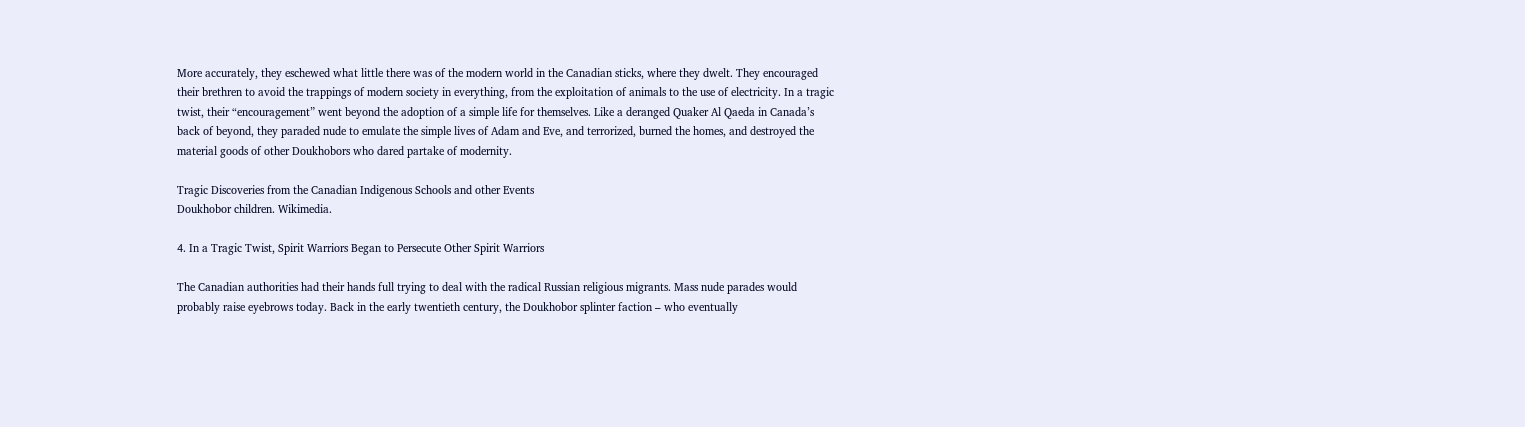More accurately, they eschewed what little there was of the modern world in the Canadian sticks, where they dwelt. They encouraged their brethren to avoid the trappings of modern society in everything, from the exploitation of animals to the use of electricity. In a tragic twist, their “encouragement” went beyond the adoption of a simple life for themselves. Like a deranged Quaker Al Qaeda in Canada’s back of beyond, they paraded nude to emulate the simple lives of Adam and Eve, and terrorized, burned the homes, and destroyed the material goods of other Doukhobors who dared partake of modernity.

Tragic Discoveries from the Canadian Indigenous Schools and other Events
Doukhobor children. Wikimedia.

4. In a Tragic Twist, Spirit Warriors Began to Persecute Other Spirit Warriors

The Canadian authorities had their hands full trying to deal with the radical Russian religious migrants. Mass nude parades would probably raise eyebrows today. Back in the early twentieth century, the Doukhobor splinter faction – who eventually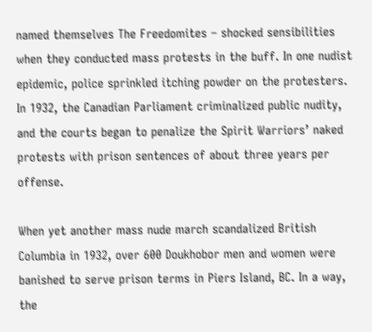named themselves The Freedomites – shocked sensibilities when they conducted mass protests in the buff. In one nudist epidemic, police sprinkled itching powder on the protesters. In 1932, the Canadian Parliament criminalized public nudity, and the courts began to penalize the Spirit Warriors’ naked protests with prison sentences of about three years per offense.

When yet another mass nude march scandalized British Columbia in 1932, over 600 Doukhobor men and women were banished to serve prison terms in Piers Island, BC. In a way, the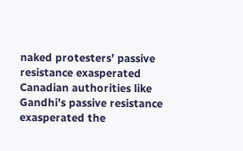naked protesters’ passive resistance exasperated Canadian authorities like Gandhi’s passive resistance exasperated the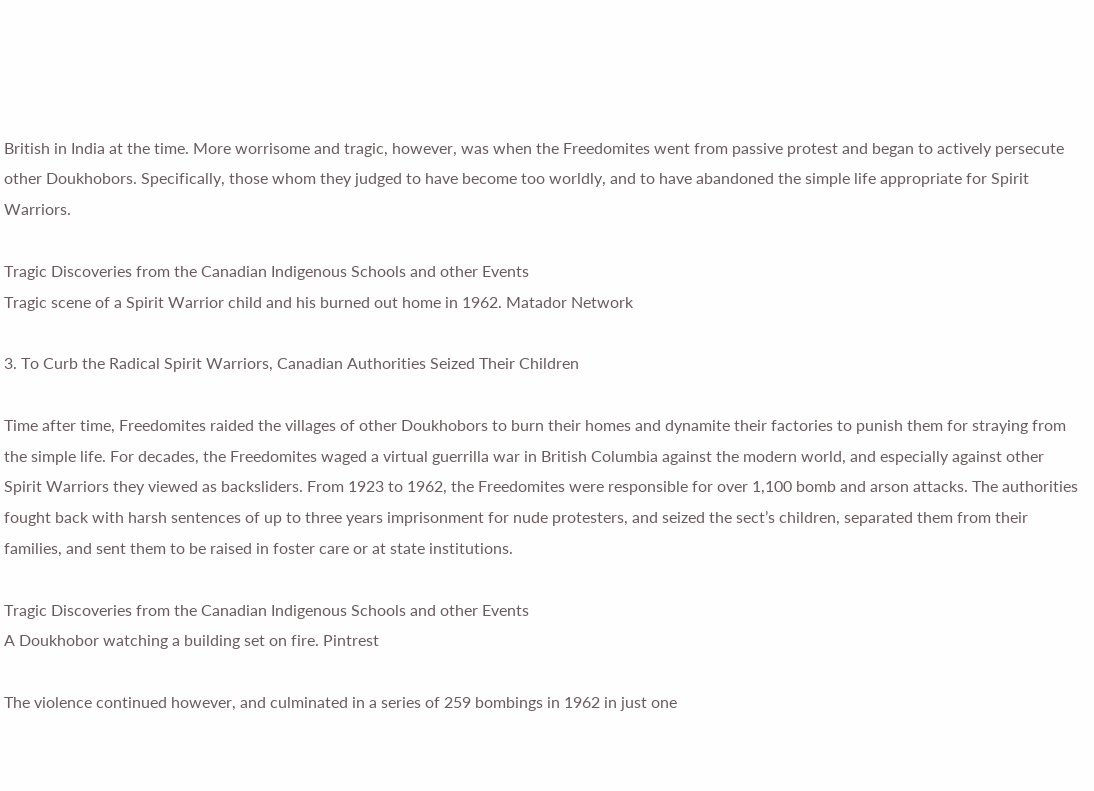British in India at the time. More worrisome and tragic, however, was when the Freedomites went from passive protest and began to actively persecute other Doukhobors. Specifically, those whom they judged to have become too worldly, and to have abandoned the simple life appropriate for Spirit Warriors.

Tragic Discoveries from the Canadian Indigenous Schools and other Events
Tragic scene of a Spirit Warrior child and his burned out home in 1962. Matador Network

3. To Curb the Radical Spirit Warriors, Canadian Authorities Seized Their Children

Time after time, Freedomites raided the villages of other Doukhobors to burn their homes and dynamite their factories to punish them for straying from the simple life. For decades, the Freedomites waged a virtual guerrilla war in British Columbia against the modern world, and especially against other Spirit Warriors they viewed as backsliders. From 1923 to 1962, the Freedomites were responsible for over 1,100 bomb and arson attacks. The authorities fought back with harsh sentences of up to three years imprisonment for nude protesters, and seized the sect’s children, separated them from their families, and sent them to be raised in foster care or at state institutions.

Tragic Discoveries from the Canadian Indigenous Schools and other Events
A Doukhobor watching a building set on fire. Pintrest

The violence continued however, and culminated in a series of 259 bombings in 1962 in just one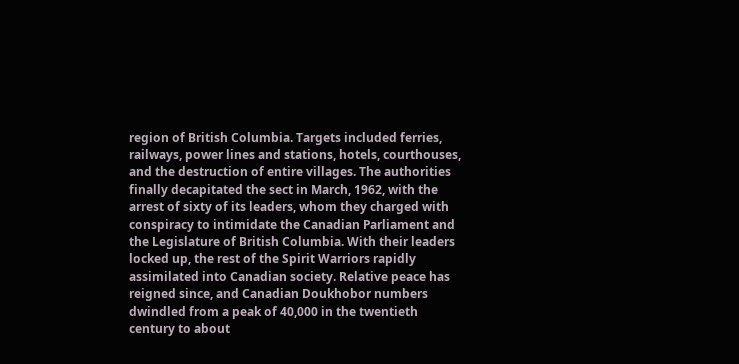region of British Columbia. Targets included ferries, railways, power lines and stations, hotels, courthouses, and the destruction of entire villages. The authorities finally decapitated the sect in March, 1962, with the arrest of sixty of its leaders, whom they charged with conspiracy to intimidate the Canadian Parliament and the Legislature of British Columbia. With their leaders locked up, the rest of the Spirit Warriors rapidly assimilated into Canadian society. Relative peace has reigned since, and Canadian Doukhobor numbers dwindled from a peak of 40,000 in the twentieth century to about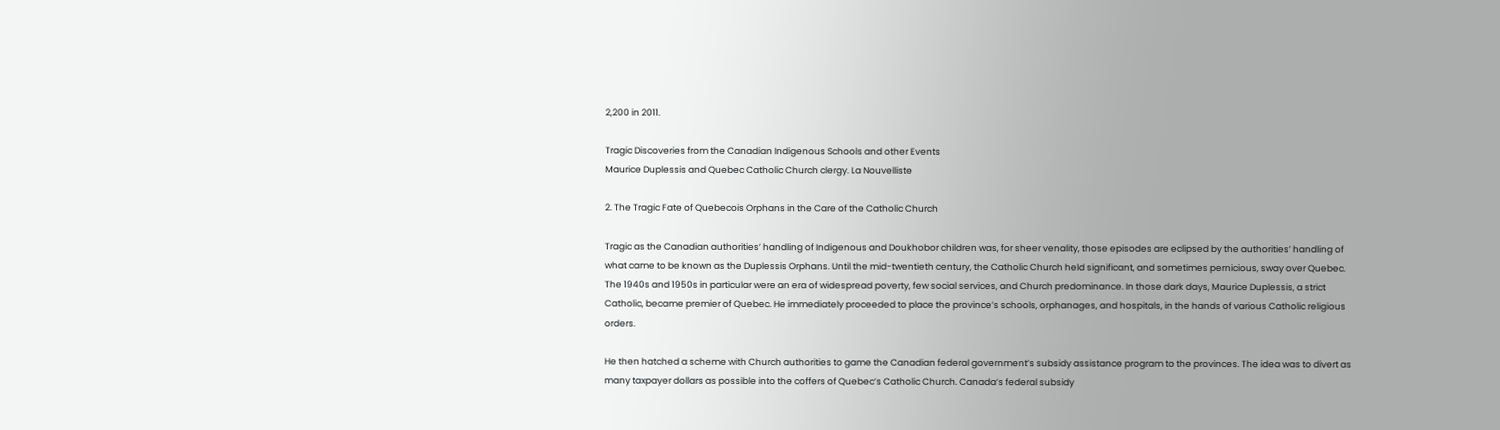2,200 in 2011.

Tragic Discoveries from the Canadian Indigenous Schools and other Events
Maurice Duplessis and Quebec Catholic Church clergy. La Nouvelliste

2. The Tragic Fate of Quebecois Orphans in the Care of the Catholic Church

Tragic as the Canadian authorities’ handling of Indigenous and Doukhobor children was, for sheer venality, those episodes are eclipsed by the authorities’ handling of what came to be known as the Duplessis Orphans. Until the mid-twentieth century, the Catholic Church held significant, and sometimes pernicious, sway over Quebec. The 1940s and 1950s in particular were an era of widespread poverty, few social services, and Church predominance. In those dark days, Maurice Duplessis, a strict Catholic, became premier of Quebec. He immediately proceeded to place the province’s schools, orphanages, and hospitals, in the hands of various Catholic religious orders.

He then hatched a scheme with Church authorities to game the Canadian federal government’s subsidy assistance program to the provinces. The idea was to divert as many taxpayer dollars as possible into the coffers of Quebec’s Catholic Church. Canada’s federal subsidy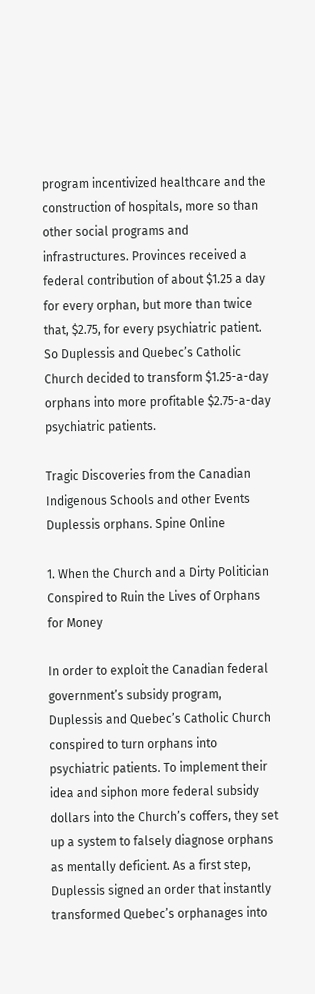program incentivized healthcare and the construction of hospitals, more so than other social programs and infrastructures. Provinces received a federal contribution of about $1.25 a day for every orphan, but more than twice that, $2.75, for every psychiatric patient. So Duplessis and Quebec’s Catholic Church decided to transform $1.25-a-day orphans into more profitable $2.75-a-day psychiatric patients.

Tragic Discoveries from the Canadian Indigenous Schools and other Events
Duplessis orphans. Spine Online

1. When the Church and a Dirty Politician Conspired to Ruin the Lives of Orphans for Money

In order to exploit the Canadian federal government’s subsidy program, Duplessis and Quebec’s Catholic Church conspired to turn orphans into psychiatric patients. To implement their idea and siphon more federal subsidy dollars into the Church’s coffers, they set up a system to falsely diagnose orphans as mentally deficient. As a first step, Duplessis signed an order that instantly transformed Quebec’s orphanages into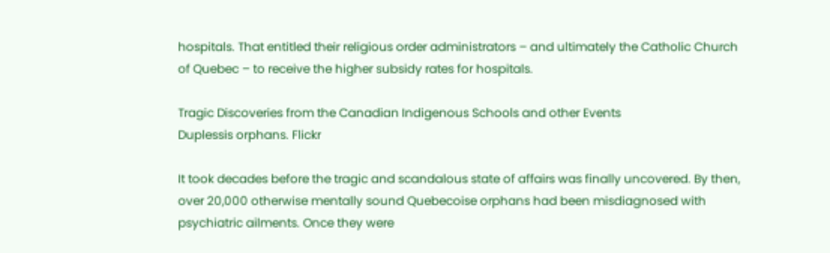hospitals. That entitled their religious order administrators – and ultimately the Catholic Church of Quebec – to receive the higher subsidy rates for hospitals.

Tragic Discoveries from the Canadian Indigenous Schools and other Events
Duplessis orphans. Flickr

It took decades before the tragic and scandalous state of affairs was finally uncovered. By then, over 20,000 otherwise mentally sound Quebecoise orphans had been misdiagnosed with psychiatric ailments. Once they were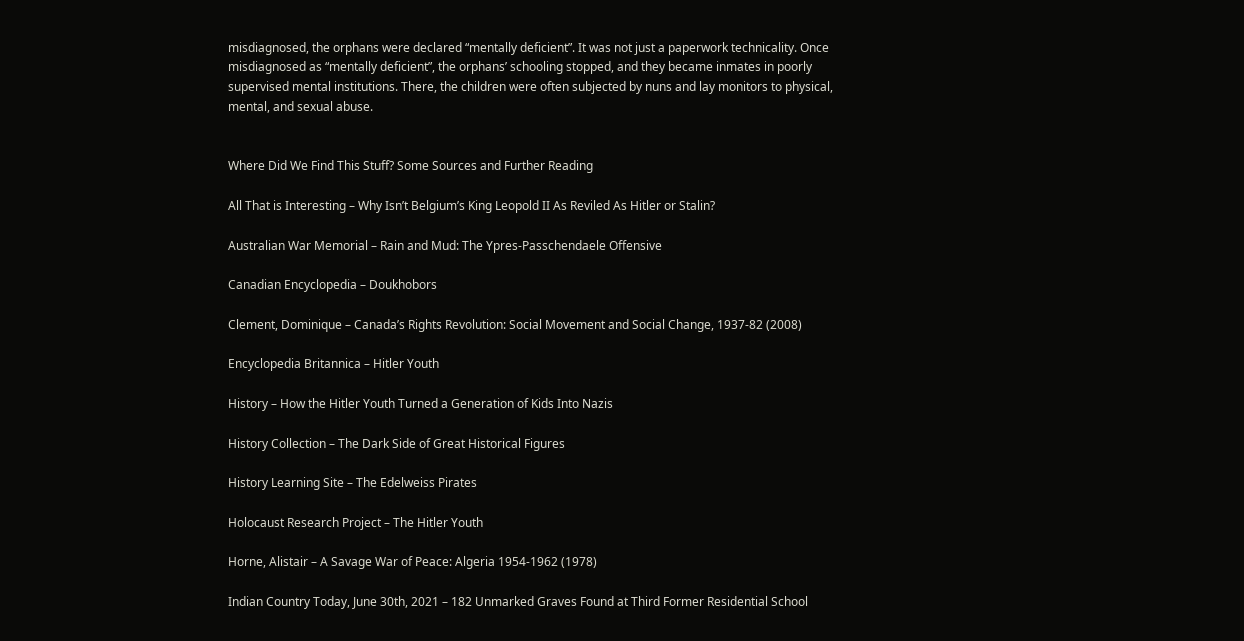misdiagnosed, the orphans were declared “mentally deficient”. It was not just a paperwork technicality. Once misdiagnosed as “mentally deficient”, the orphans’ schooling stopped, and they became inmates in poorly supervised mental institutions. There, the children were often subjected by nuns and lay monitors to physical, mental, and sexual abuse.


Where Did We Find This Stuff? Some Sources and Further Reading

All That is Interesting – Why Isn’t Belgium’s King Leopold II As Reviled As Hitler or Stalin?

Australian War Memorial – Rain and Mud: The Ypres-Passchendaele Offensive

Canadian Encyclopedia – Doukhobors

Clement, Dominique – Canada’s Rights Revolution: Social Movement and Social Change, 1937-82 (2008)

Encyclopedia Britannica – Hitler Youth

History – How the Hitler Youth Turned a Generation of Kids Into Nazis

History Collection – The Dark Side of Great Historical Figures

History Learning Site – The Edelweiss Pirates

Holocaust Research Project – The Hitler Youth

Horne, Alistair – A Savage War of Peace: Algeria 1954-1962 (1978)

Indian Country Today, June 30th, 2021 – 182 Unmarked Graves Found at Third Former Residential School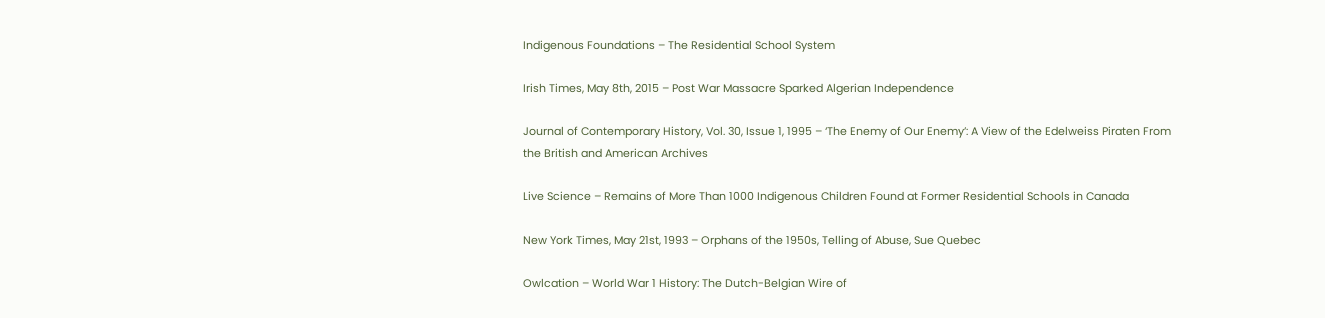Indigenous Foundations – The Residential School System

Irish Times, May 8th, 2015 – Post War Massacre Sparked Algerian Independence

Journal of Contemporary History, Vol. 30, Issue 1, 1995 – ‘The Enemy of Our Enemy’: A View of the Edelweiss Piraten From the British and American Archives

Live Science – Remains of More Than 1000 Indigenous Children Found at Former Residential Schools in Canada

New York Times, May 21st, 1993 – Orphans of the 1950s, Telling of Abuse, Sue Quebec

Owlcation – World War 1 History: The Dutch-Belgian Wire of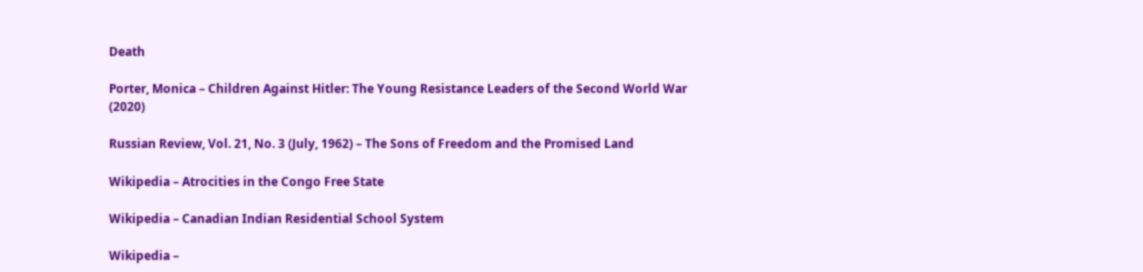Death

Porter, Monica – Children Against Hitler: The Young Resistance Leaders of the Second World War (2020)

Russian Review, Vol. 21, No. 3 (July, 1962) – The Sons of Freedom and the Promised Land

Wikipedia – Atrocities in the Congo Free State

Wikipedia – Canadian Indian Residential School System

Wikipedia –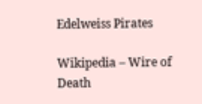Edelweiss Pirates

Wikipedia – Wire of Death